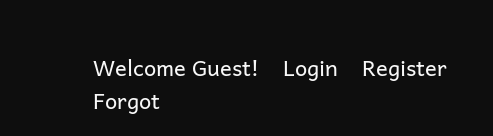Welcome Guest!    Login    Register
Forgot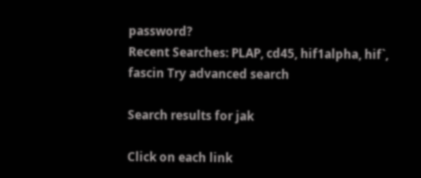password?
Recent Searches: PLAP, cd45, hif1alpha, hif`, fascin Try advanced search

Search results for jak

Click on each link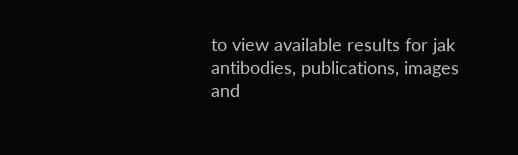to view available results for jak antibodies, publications, images and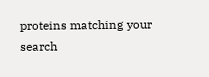proteins matching your search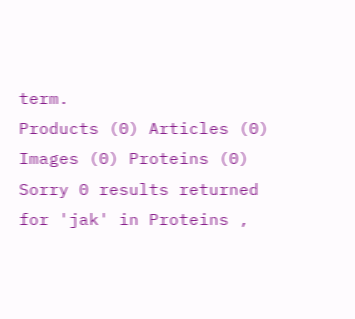term.
Products (0) Articles (0) Images (0) Proteins (0)
Sorry 0 results returned for 'jak' in Proteins ,